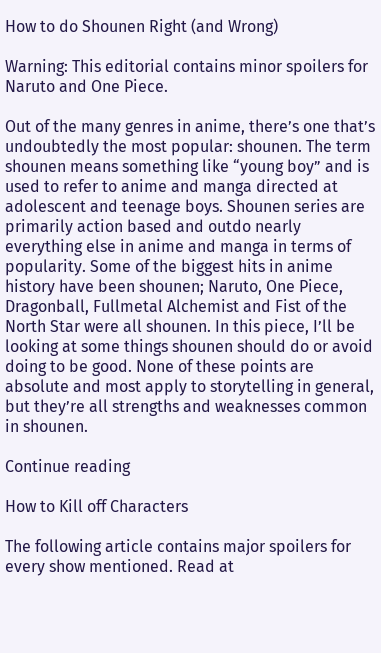How to do Shounen Right (and Wrong)

Warning: This editorial contains minor spoilers for Naruto and One Piece.

Out of the many genres in anime, there’s one that’s undoubtedly the most popular: shounen. The term shounen means something like “young boy” and is used to refer to anime and manga directed at adolescent and teenage boys. Shounen series are primarily action based and outdo nearly everything else in anime and manga in terms of popularity. Some of the biggest hits in anime history have been shounen; Naruto, One Piece, Dragonball, Fullmetal Alchemist and Fist of the North Star were all shounen. In this piece, I’ll be looking at some things shounen should do or avoid doing to be good. None of these points are absolute and most apply to storytelling in general, but they’re all strengths and weaknesses common in shounen.

Continue reading

How to Kill off Characters

The following article contains major spoilers for every show mentioned. Read at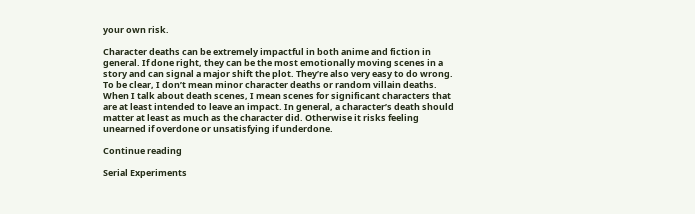your own risk.

Character deaths can be extremely impactful in both anime and fiction in general. If done right, they can be the most emotionally moving scenes in a story and can signal a major shift the plot. They’re also very easy to do wrong. To be clear, I don’t mean minor character deaths or random villain deaths. When I talk about death scenes, I mean scenes for significant characters that are at least intended to leave an impact. In general, a character’s death should matter at least as much as the character did. Otherwise it risks feeling unearned if overdone or unsatisfying if underdone.

Continue reading

Serial Experiments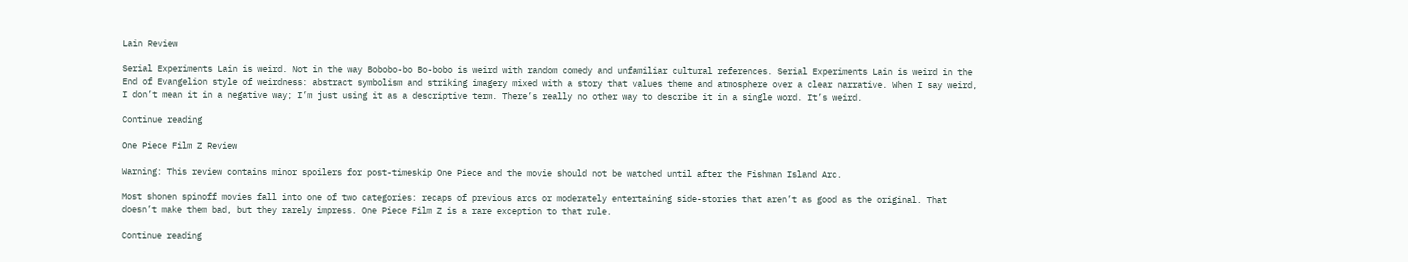Lain Review

Serial Experiments Lain is weird. Not in the way Bobobo-bo Bo-bobo is weird with random comedy and unfamiliar cultural references. Serial Experiments Lain is weird in the End of Evangelion style of weirdness: abstract symbolism and striking imagery mixed with a story that values theme and atmosphere over a clear narrative. When I say weird, I don’t mean it in a negative way; I’m just using it as a descriptive term. There’s really no other way to describe it in a single word. It’s weird.

Continue reading

One Piece Film Z Review

Warning: This review contains minor spoilers for post-timeskip One Piece and the movie should not be watched until after the Fishman Island Arc.

Most shonen spinoff movies fall into one of two categories: recaps of previous arcs or moderately entertaining side-stories that aren’t as good as the original. That doesn’t make them bad, but they rarely impress. One Piece Film Z is a rare exception to that rule.

Continue reading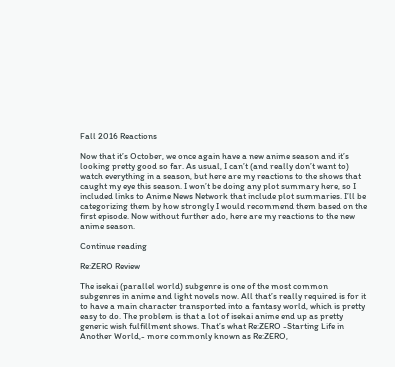Fall 2016 Reactions

Now that it’s October, we once again have a new anime season and it’s looking pretty good so far. As usual, I can’t (and really don’t want to) watch everything in a season, but here are my reactions to the shows that caught my eye this season. I won’t be doing any plot summary here, so I included links to Anime News Network that include plot summaries. I’ll be categorizing them by how strongly I would recommend them based on the first episode. Now without further ado, here are my reactions to the new anime season.

Continue reading

Re:ZERO Review

The isekai (parallel world) subgenre is one of the most common subgenres in anime and light novels now. All that’s really required is for it to have a main character transported into a fantasy world, which is pretty easy to do. The problem is that a lot of isekai anime end up as pretty generic wish fulfillment shows. That’s what Re:ZERO -Starting Life in Another World,- more commonly known as Re:ZERO,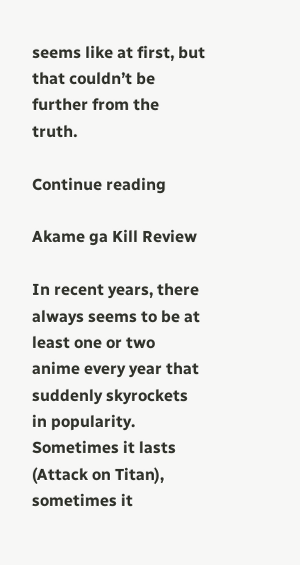seems like at first, but that couldn’t be further from the truth.

Continue reading

Akame ga Kill Review

In recent years, there always seems to be at least one or two anime every year that suddenly skyrockets in popularity. Sometimes it lasts (Attack on Titan), sometimes it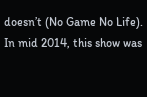doesn’t (No Game No Life). In mid 2014, this show was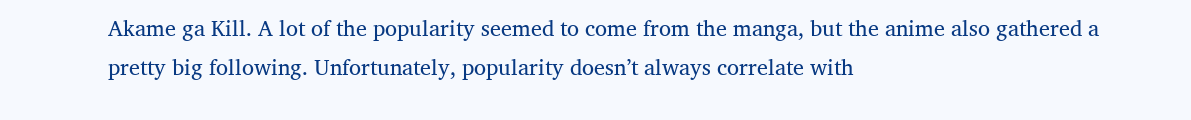Akame ga Kill. A lot of the popularity seemed to come from the manga, but the anime also gathered a pretty big following. Unfortunately, popularity doesn’t always correlate with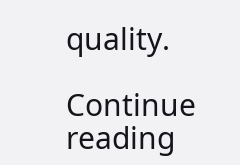quality.

Continue reading